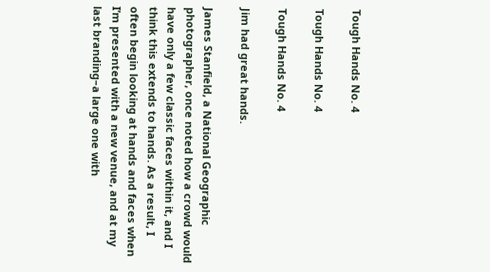Tough Hands No. 4

Tough Hands No. 4

Tough Hands No. 4

Jim had great hands.

James Stanfield, a National Geographic photographer, once noted how a crowd would have only a few classic faces within it, and I think this extends to hands. As a result, I often begin looking at hands and faces when I’m presented with a new venue, and at my last branding–a large one with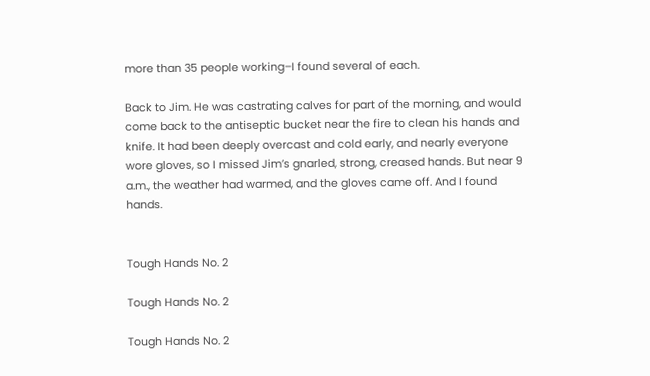more than 35 people working–I found several of each.

Back to Jim. He was castrating calves for part of the morning, and would come back to the antiseptic bucket near the fire to clean his hands and knife. It had been deeply overcast and cold early, and nearly everyone wore gloves, so I missed Jim’s gnarled, strong, creased hands. But near 9 a.m., the weather had warmed, and the gloves came off. And I found hands.


Tough Hands No. 2

Tough Hands No. 2

Tough Hands No. 2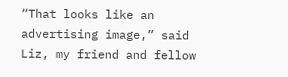“That looks like an advertising image,” said Liz, my friend and fellow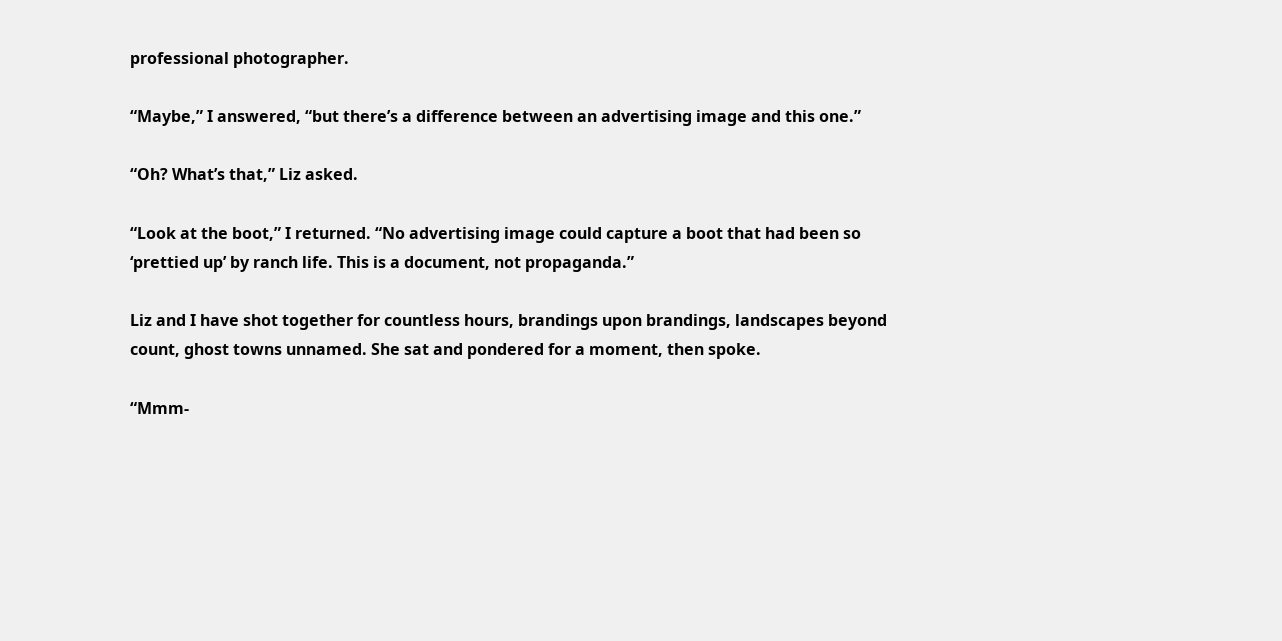professional photographer.

“Maybe,” I answered, “but there’s a difference between an advertising image and this one.”

“Oh? What’s that,” Liz asked.

“Look at the boot,” I returned. “No advertising image could capture a boot that had been so ‘prettied up’ by ranch life. This is a document, not propaganda.”

Liz and I have shot together for countless hours, brandings upon brandings, landscapes beyond count, ghost towns unnamed. She sat and pondered for a moment, then spoke.

“Mmm-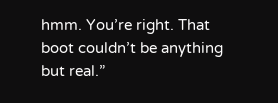hmm. You’re right. That boot couldn’t be anything but real.”